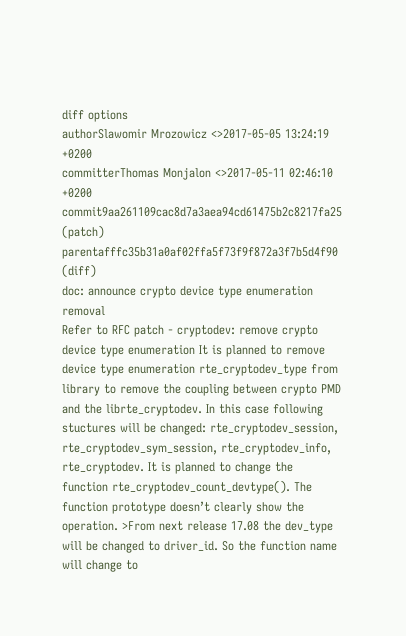diff options
authorSlawomir Mrozowicz <>2017-05-05 13:24:19 +0200
committerThomas Monjalon <>2017-05-11 02:46:10 +0200
commit9aa261109cac8d7a3aea94cd61475b2c8217fa25 (patch)
parentafffc35b31a0af02ffa5f73f9f872a3f7b5d4f90 (diff)
doc: announce crypto device type enumeration removal
Refer to RFC patch - cryptodev: remove crypto device type enumeration It is planned to remove device type enumeration rte_cryptodev_type from library to remove the coupling between crypto PMD and the librte_cryptodev. In this case following stuctures will be changed: rte_cryptodev_session, rte_cryptodev_sym_session, rte_cryptodev_info, rte_cryptodev. It is planned to change the function rte_cryptodev_count_devtype(). The function prototype doesn’t clearly show the operation. >From next release 17.08 the dev_type will be changed to driver_id. So the function name will change to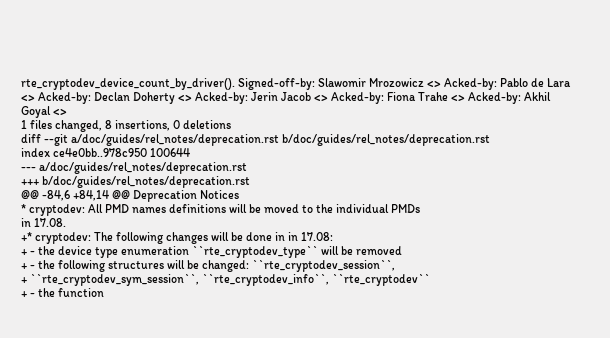rte_cryptodev_device_count_by_driver(). Signed-off-by: Slawomir Mrozowicz <> Acked-by: Pablo de Lara <> Acked-by: Declan Doherty <> Acked-by: Jerin Jacob <> Acked-by: Fiona Trahe <> Acked-by: Akhil Goyal <>
1 files changed, 8 insertions, 0 deletions
diff --git a/doc/guides/rel_notes/deprecation.rst b/doc/guides/rel_notes/deprecation.rst
index ce4e0bb..978c950 100644
--- a/doc/guides/rel_notes/deprecation.rst
+++ b/doc/guides/rel_notes/deprecation.rst
@@ -84,6 +84,14 @@ Deprecation Notices
* cryptodev: All PMD names definitions will be moved to the individual PMDs
in 17.08.
+* cryptodev: The following changes will be done in in 17.08:
+ - the device type enumeration ``rte_cryptodev_type`` will be removed
+ - the following structures will be changed: ``rte_cryptodev_session``,
+ ``rte_cryptodev_sym_session``, ``rte_cryptodev_info``, ``rte_cryptodev``
+ - the function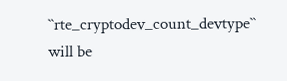``rte_cryptodev_count_devtype`` will be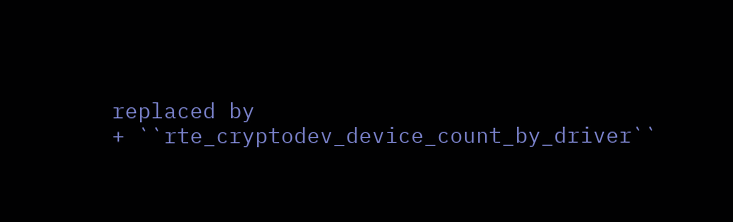replaced by
+ ``rte_cryptodev_device_count_by_driver``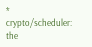* crypto/scheduler: the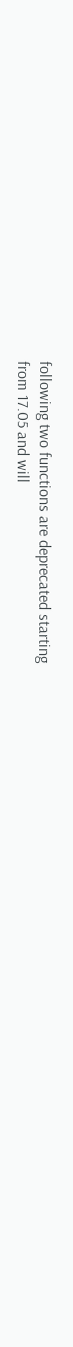following two functions are deprecated starting
from 17.05 and will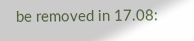be removed in 17.08: